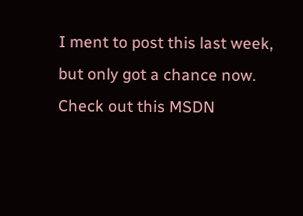I ment to post this last week, but only got a chance now. Check out this MSDN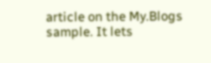article on the My.Blogs sample. It lets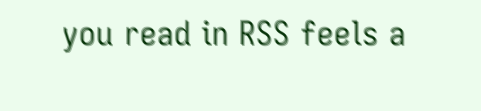you read in RSS feels a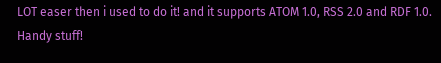LOT easer then i used to do it! and it supports ATOM 1.0, RSS 2.0 and RDF 1.0. Handy stuff!